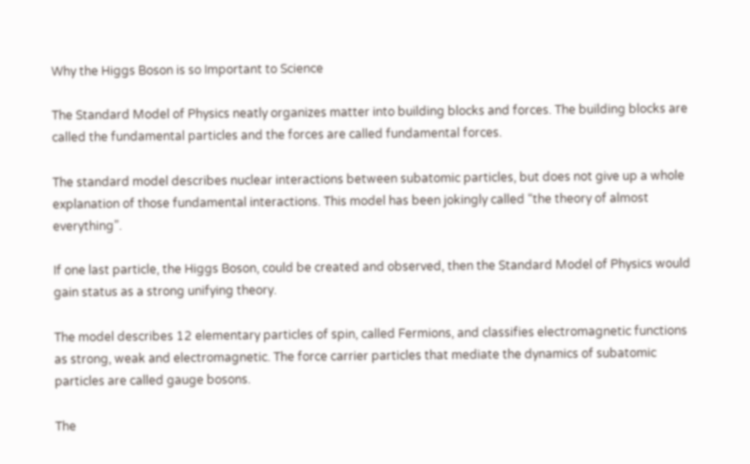Why the Higgs Boson is so Important to Science

The Standard Model of Physics neatly organizes matter into building blocks and forces. The building blocks are called the fundamental particles and the forces are called fundamental forces.

The standard model describes nuclear interactions between subatomic particles, but does not give up a whole explanation of those fundamental interactions. This model has been jokingly called “the theory of almost everything”.

If one last particle, the Higgs Boson, could be created and observed, then the Standard Model of Physics would gain status as a strong unifying theory.

The model describes 12 elementary particles of spin, called Fermions, and classifies electromagnetic functions as strong, weak and electromagnetic. The force carrier particles that mediate the dynamics of subatomic particles are called gauge bosons.

The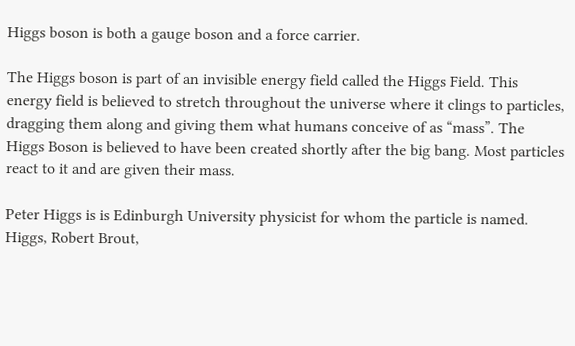Higgs boson is both a gauge boson and a force carrier.

The Higgs boson is part of an invisible energy field called the Higgs Field. This energy field is believed to stretch throughout the universe where it clings to particles, dragging them along and giving them what humans conceive of as “mass”. The Higgs Boson is believed to have been created shortly after the big bang. Most particles react to it and are given their mass.

Peter Higgs is is Edinburgh University physicist for whom the particle is named. Higgs, Robert Brout,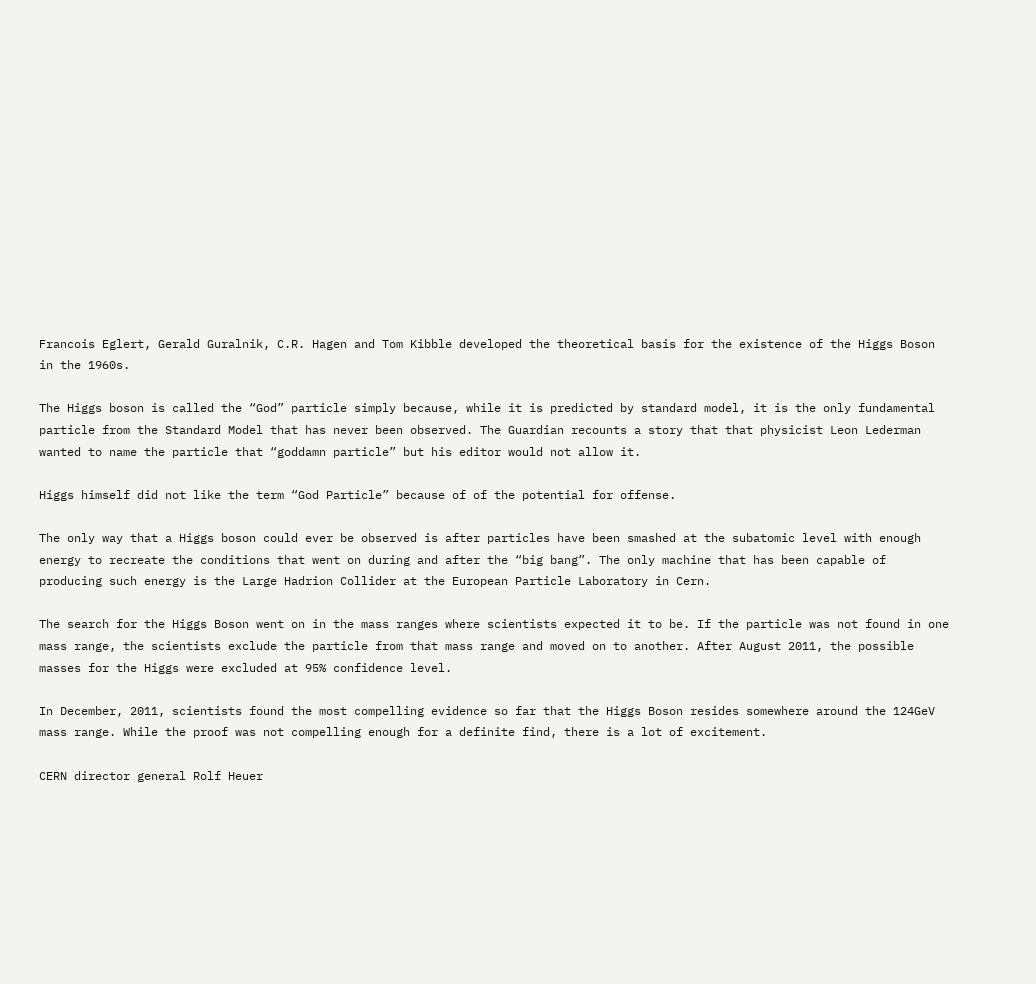Francois Eglert, Gerald Guralnik, C.R. Hagen and Tom Kibble developed the theoretical basis for the existence of the Higgs Boson in the 1960s.

The Higgs boson is called the “God” particle simply because, while it is predicted by standard model, it is the only fundamental particle from the Standard Model that has never been observed. The Guardian recounts a story that that physicist Leon Lederman wanted to name the particle that “goddamn particle” but his editor would not allow it.

Higgs himself did not like the term “God Particle” because of of the potential for offense.

The only way that a Higgs boson could ever be observed is after particles have been smashed at the subatomic level with enough energy to recreate the conditions that went on during and after the “big bang”. The only machine that has been capable of producing such energy is the Large Hadrion Collider at the European Particle Laboratory in Cern.

The search for the Higgs Boson went on in the mass ranges where scientists expected it to be. If the particle was not found in one mass range, the scientists exclude the particle from that mass range and moved on to another. After August 2011, the possible masses for the Higgs were excluded at 95% confidence level.

In December, 2011, scientists found the most compelling evidence so far that the Higgs Boson resides somewhere around the 124GeV mass range. While the proof was not compelling enough for a definite find, there is a lot of excitement.

CERN director general Rolf Heuer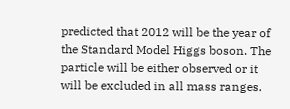predicted that 2012 will be the year of the Standard Model Higgs boson. The particle will be either observed or it will be excluded in all mass ranges.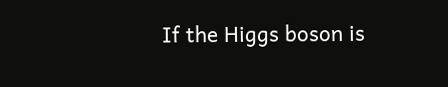If the Higgs boson is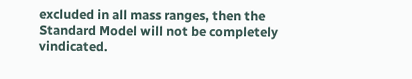excluded in all mass ranges, then the Standard Model will not be completely vindicated.